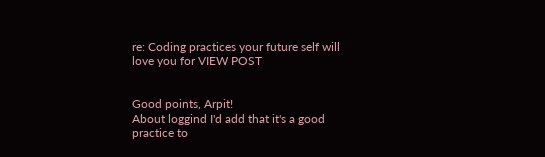re: Coding practices your future self will love you for VIEW POST


Good points, Arpit!
About loggind I'd add that it's a good practice to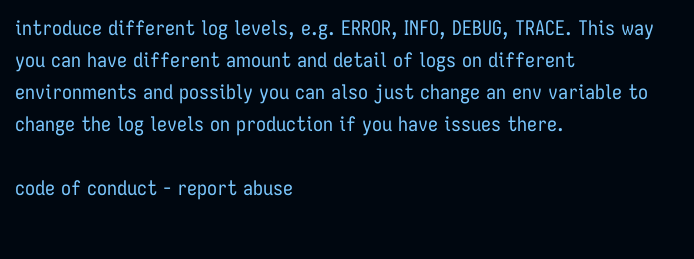introduce different log levels, e.g. ERROR, INFO, DEBUG, TRACE. This way you can have different amount and detail of logs on different environments and possibly you can also just change an env variable to change the log levels on production if you have issues there.

code of conduct - report abuse